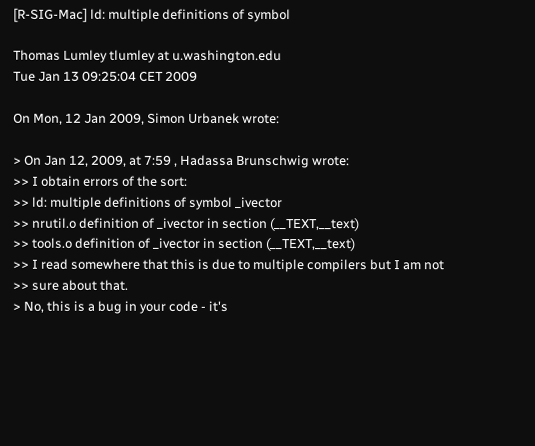[R-SIG-Mac] ld: multiple definitions of symbol

Thomas Lumley tlumley at u.washington.edu
Tue Jan 13 09:25:04 CET 2009

On Mon, 12 Jan 2009, Simon Urbanek wrote:

> On Jan 12, 2009, at 7:59 , Hadassa Brunschwig wrote:
>> I obtain errors of the sort:
>> ld: multiple definitions of symbol _ivector
>> nrutil.o definition of _ivector in section (__TEXT,__text)
>> tools.o definition of _ivector in section (__TEXT,__text)
>> I read somewhere that this is due to multiple compilers but I am not
>> sure about that.
> No, this is a bug in your code - it's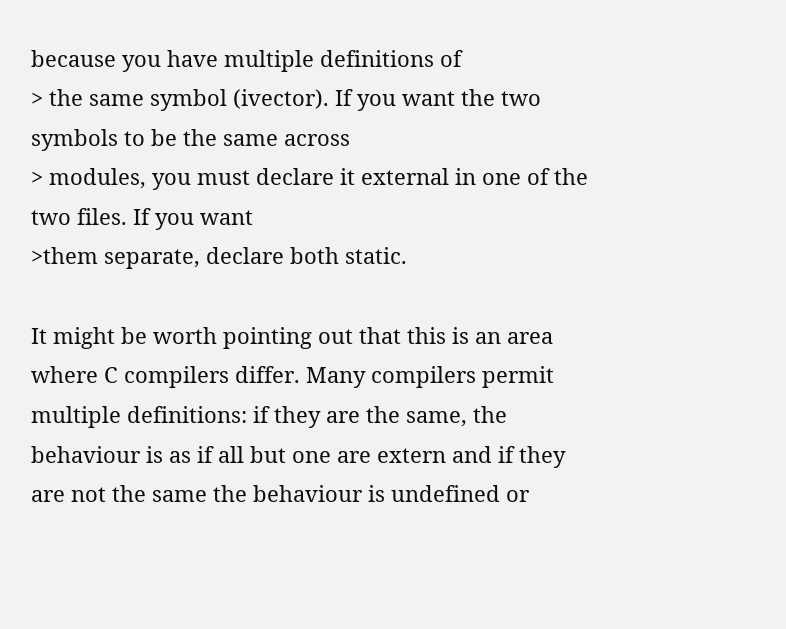because you have multiple definitions of
> the same symbol (ivector). If you want the two symbols to be the same across
> modules, you must declare it external in one of the two files. If you want
>them separate, declare both static.

It might be worth pointing out that this is an area where C compilers differ. Many compilers permit multiple definitions: if they are the same, the behaviour is as if all but one are extern and if they are not the same the behaviour is undefined or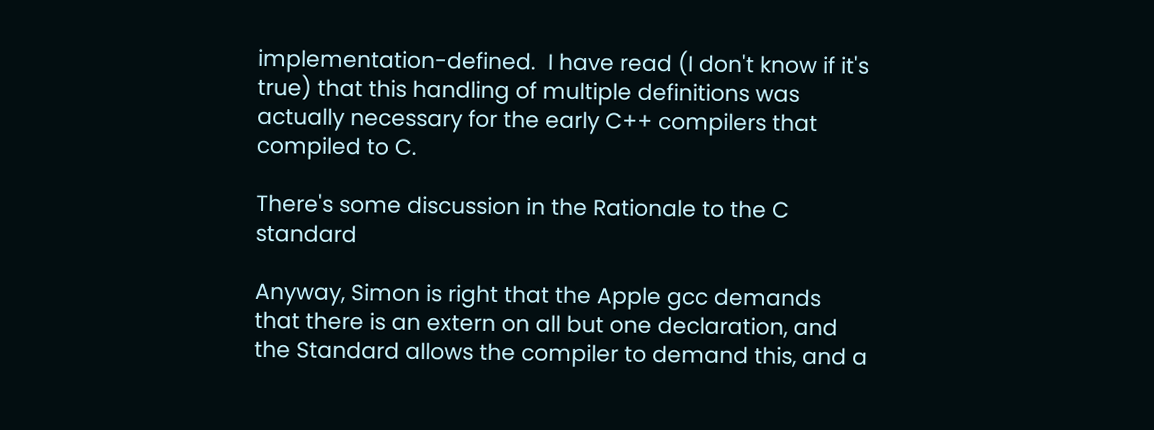implementation-defined.  I have read (I don't know if it's true) that this handling of multiple definitions was actually necessary for the early C++ compilers that compiled to C.

There's some discussion in the Rationale to the C standard

Anyway, Simon is right that the Apple gcc demands that there is an extern on all but one declaration, and the Standard allows the compiler to demand this, and a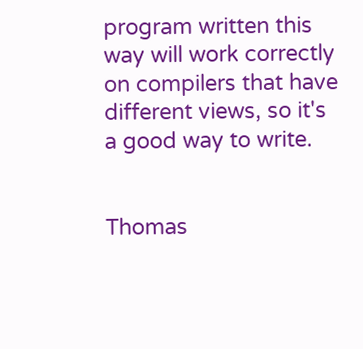program written this way will work correctly on compilers that have different views, so it's a good way to write.


Thomas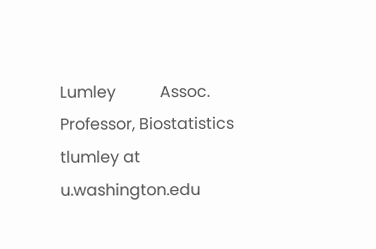Lumley           Assoc. Professor, Biostatistics
tlumley at u.washington.edu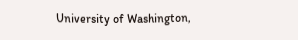University of Washington,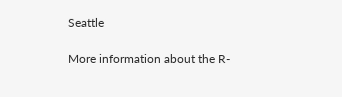Seattle

More information about the R-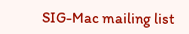SIG-Mac mailing list